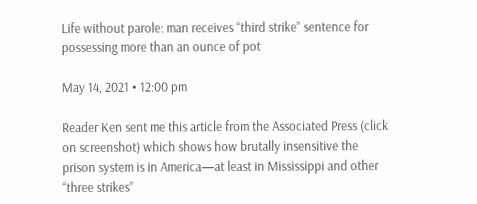Life without parole: man receives “third strike” sentence for possessing more than an ounce of pot

May 14, 2021 • 12:00 pm

Reader Ken sent me this article from the Associated Press (click on screenshot) which shows how brutally insensitive the prison system is in America—at least in Mississippi and other “three strikes”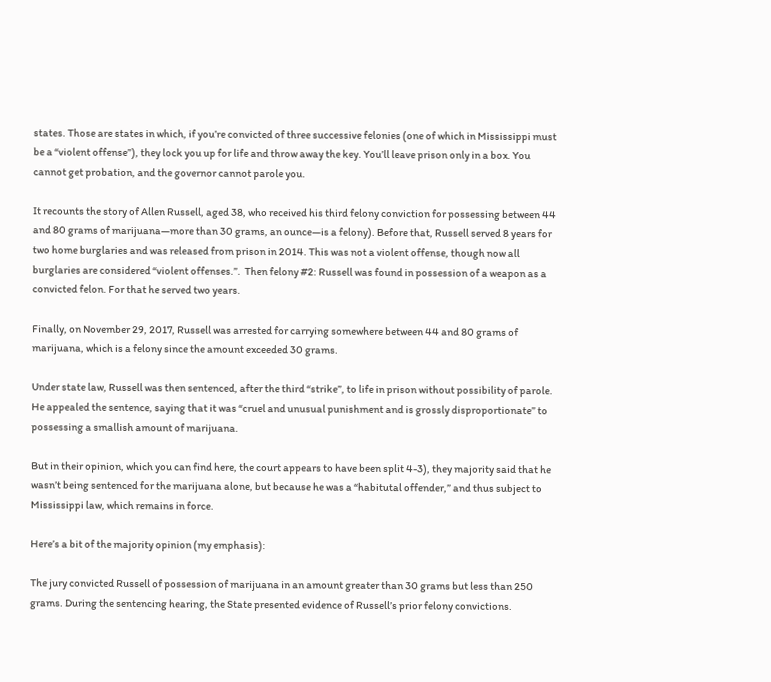states. Those are states in which, if you’re convicted of three successive felonies (one of which in Mississippi must be a “violent offense”), they lock you up for life and throw away the key. You’ll leave prison only in a box. You cannot get probation, and the governor cannot parole you.

It recounts the story of Allen Russell, aged 38, who received his third felony conviction for possessing between 44 and 80 grams of marijuana—more than 30 grams, an ounce—is a felony). Before that, Russell served 8 years for two home burglaries and was released from prison in 2014. This was not a violent offense, though now all burglaries are considered “violent offenses.”.  Then felony #2: Russell was found in possession of a weapon as a convicted felon. For that he served two years.

Finally, on November 29, 2017, Russell was arrested for carrying somewhere between 44 and 80 grams of marijuana, which is a felony since the amount exceeded 30 grams.

Under state law, Russell was then sentenced, after the third “strike”, to life in prison without possibility of parole.  He appealed the sentence, saying that it was “cruel and unusual punishment and is grossly disproportionate” to possessing a smallish amount of marijuana.

But in their opinion, which you can find here, the court appears to have been split 4-3), they majority said that he wasn’t being sentenced for the marijuana alone, but because he was a “habitutal offender,” and thus subject to Mississippi law, which remains in force.

Here’s a bit of the majority opinion (my emphasis):

The jury convicted Russell of possession of marijuana in an amount greater than 30 grams but less than 250 grams. During the sentencing hearing, the State presented evidence of Russell’s prior felony convictions.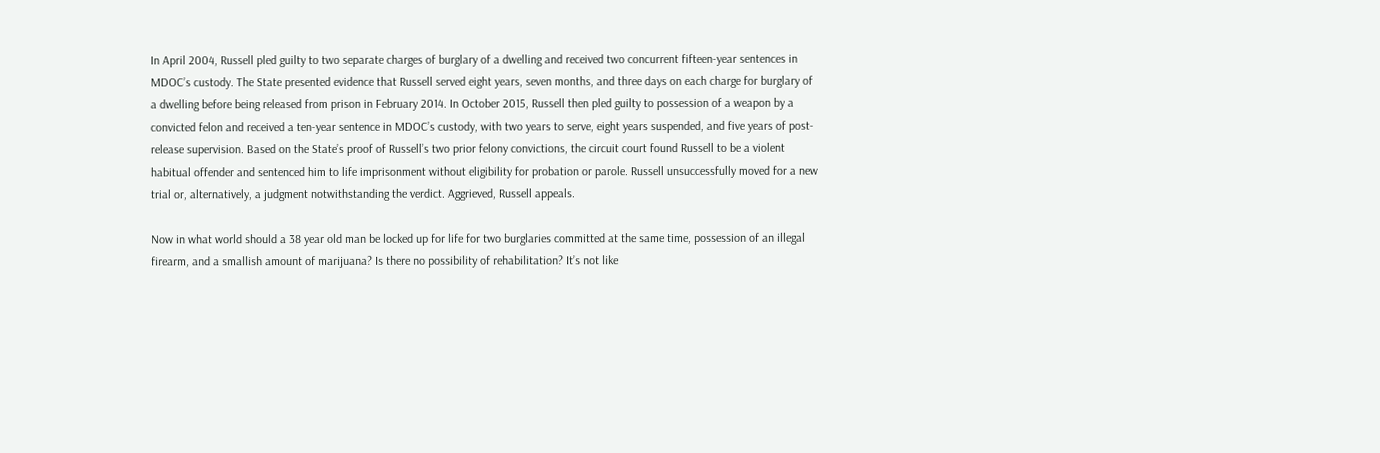In April 2004, Russell pled guilty to two separate charges of burglary of a dwelling and received two concurrent fifteen-year sentences in MDOC’s custody. The State presented evidence that Russell served eight years, seven months, and three days on each charge for burglary of a dwelling before being released from prison in February 2014. In October 2015, Russell then pled guilty to possession of a weapon by a convicted felon and received a ten-year sentence in MDOC’s custody, with two years to serve, eight years suspended, and five years of post-release supervision. Based on the State’s proof of Russell’s two prior felony convictions, the circuit court found Russell to be a violent habitual offender and sentenced him to life imprisonment without eligibility for probation or parole. Russell unsuccessfully moved for a new trial or, alternatively, a judgment notwithstanding the verdict. Aggrieved, Russell appeals.

Now in what world should a 38 year old man be locked up for life for two burglaries committed at the same time, possession of an illegal firearm, and a smallish amount of marijuana? Is there no possibility of rehabilitation? It’s not like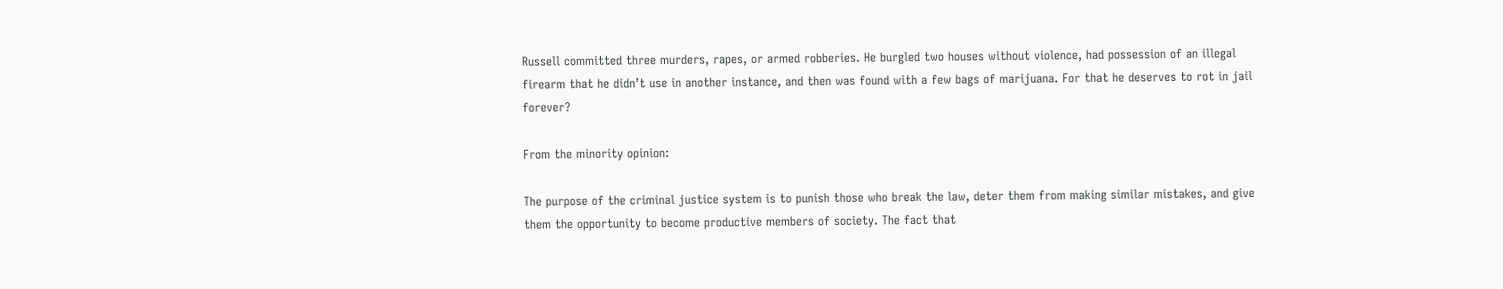Russell committed three murders, rapes, or armed robberies. He burgled two houses without violence, had possession of an illegal firearm that he didn’t use in another instance, and then was found with a few bags of marijuana. For that he deserves to rot in jail forever?

From the minority opinion:

The purpose of the criminal justice system is to punish those who break the law, deter them from making similar mistakes, and give them the opportunity to become productive members of society. The fact that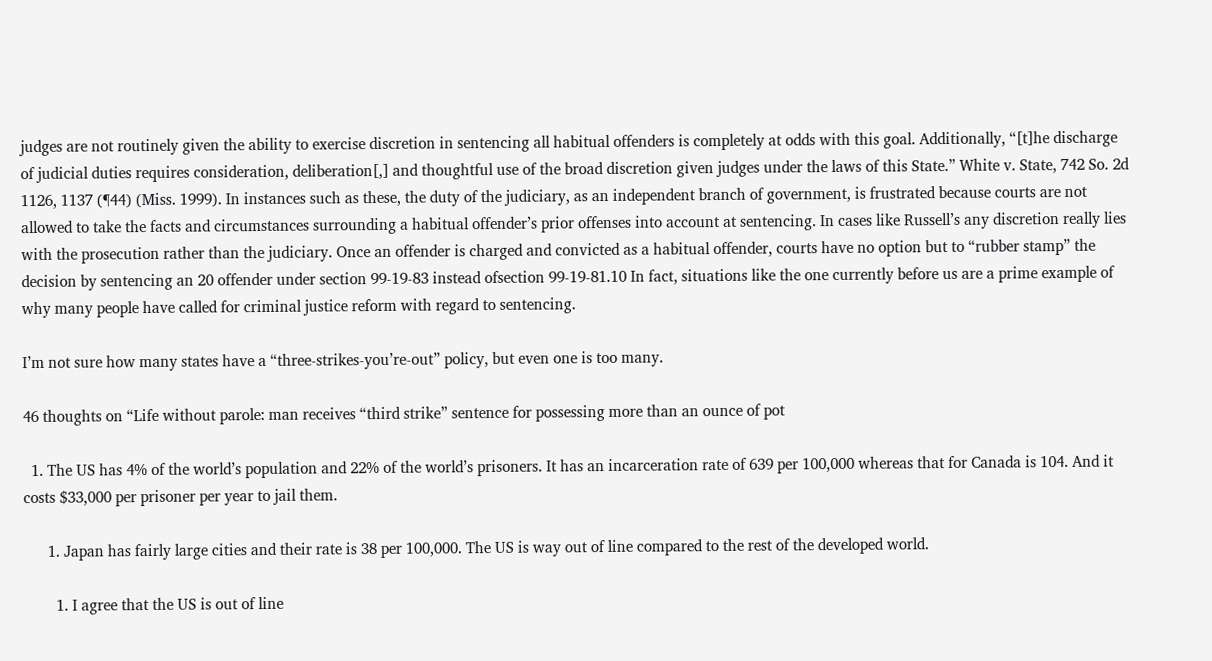judges are not routinely given the ability to exercise discretion in sentencing all habitual offenders is completely at odds with this goal. Additionally, “[t]he discharge of judicial duties requires consideration, deliberation[,] and thoughtful use of the broad discretion given judges under the laws of this State.” White v. State, 742 So. 2d 1126, 1137 (¶44) (Miss. 1999). In instances such as these, the duty of the judiciary, as an independent branch of government, is frustrated because courts are not allowed to take the facts and circumstances surrounding a habitual offender’s prior offenses into account at sentencing. In cases like Russell’s any discretion really lies with the prosecution rather than the judiciary. Once an offender is charged and convicted as a habitual offender, courts have no option but to “rubber stamp” the decision by sentencing an 20 offender under section 99-19-83 instead ofsection 99-19-81.10 In fact, situations like the one currently before us are a prime example of why many people have called for criminal justice reform with regard to sentencing.

I’m not sure how many states have a “three-strikes-you’re-out” policy, but even one is too many.

46 thoughts on “Life without parole: man receives “third strike” sentence for possessing more than an ounce of pot

  1. The US has 4% of the world’s population and 22% of the world’s prisoners. It has an incarceration rate of 639 per 100,000 whereas that for Canada is 104. And it costs $33,000 per prisoner per year to jail them.

      1. Japan has fairly large cities and their rate is 38 per 100,000. The US is way out of line compared to the rest of the developed world.

        1. I agree that the US is out of line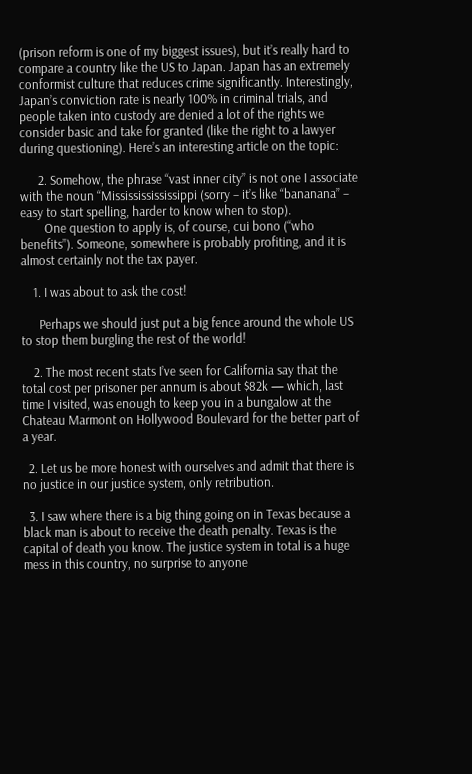(prison reform is one of my biggest issues), but it’s really hard to compare a country like the US to Japan. Japan has an extremely conformist culture that reduces crime significantly. Interestingly, Japan’s conviction rate is nearly 100% in criminal trials, and people taken into custody are denied a lot of the rights we consider basic and take for granted (like the right to a lawyer during questioning). Here’s an interesting article on the topic:

      2. Somehow, the phrase “vast inner city” is not one I associate with the noun “Missississississippi (sorry – it’s like “bananana” – easy to start spelling, harder to know when to stop).
        One question to apply is, of course, cui bono (“who benefits”). Someone, somewhere is probably profiting, and it is almost certainly not the tax payer.

    1. I was about to ask the cost!

      Perhaps we should just put a big fence around the whole US to stop them burgling the rest of the world!

    2. The most recent stats I’ve seen for California say that the total cost per prisoner per annum is about $82k — which, last time I visited, was enough to keep you in a bungalow at the Chateau Marmont on Hollywood Boulevard for the better part of a year.

  2. Let us be more honest with ourselves and admit that there is no justice in our justice system, only retribution.

  3. I saw where there is a big thing going on in Texas because a black man is about to receive the death penalty. Texas is the capital of death you know. The justice system in total is a huge mess in this country, no surprise to anyone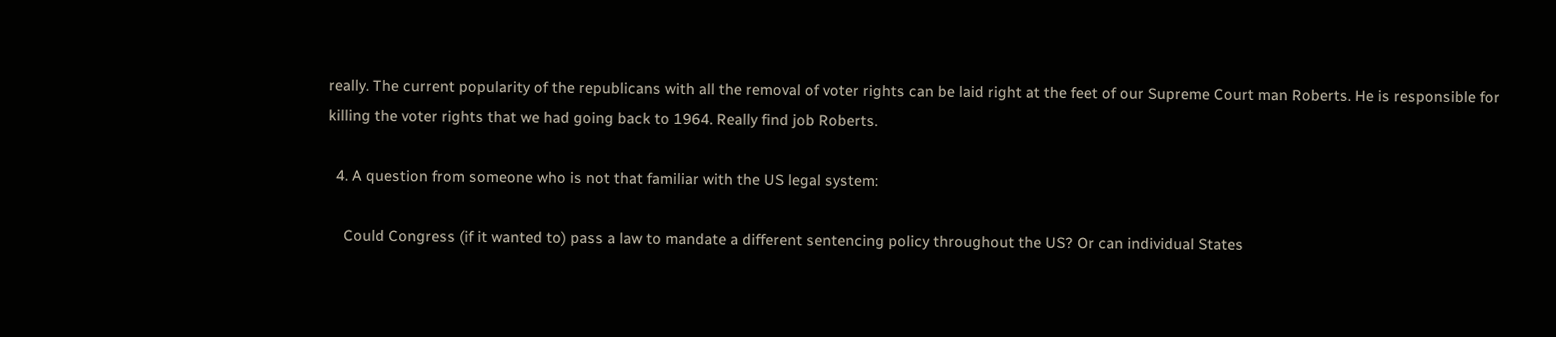really. The current popularity of the republicans with all the removal of voter rights can be laid right at the feet of our Supreme Court man Roberts. He is responsible for killing the voter rights that we had going back to 1964. Really find job Roberts.

  4. A question from someone who is not that familiar with the US legal system:

    Could Congress (if it wanted to) pass a law to mandate a different sentencing policy throughout the US? Or can individual States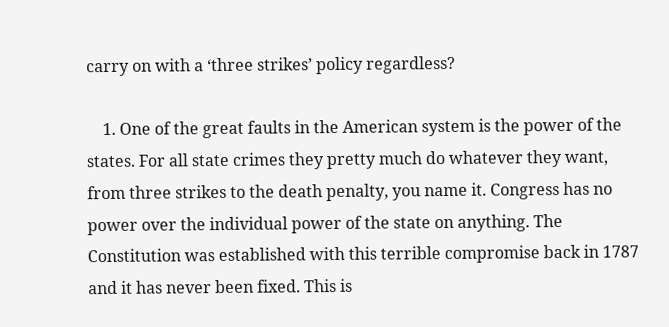carry on with a ‘three strikes’ policy regardless?

    1. One of the great faults in the American system is the power of the states. For all state crimes they pretty much do whatever they want, from three strikes to the death penalty, you name it. Congress has no power over the individual power of the state on anything. The Constitution was established with this terrible compromise back in 1787 and it has never been fixed. This is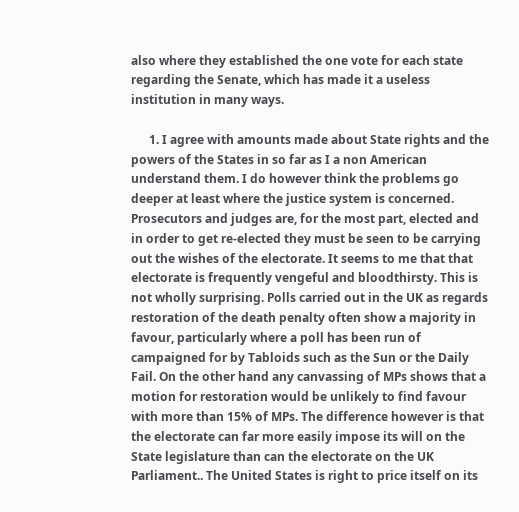also where they established the one vote for each state regarding the Senate, which has made it a useless institution in many ways.

      1. I agree with amounts made about State rights and the powers of the States in so far as I a non American understand them. I do however think the problems go deeper at least where the justice system is concerned. Prosecutors and judges are, for the most part, elected and in order to get re-elected they must be seen to be carrying out the wishes of the electorate. It seems to me that that electorate is frequently vengeful and bloodthirsty. This is not wholly surprising. Polls carried out in the UK as regards restoration of the death penalty often show a majority in favour, particularly where a poll has been run of campaigned for by Tabloids such as the Sun or the Daily Fail. On the other hand any canvassing of MPs shows that a motion for restoration would be unlikely to find favour with more than 15% of MPs. The difference however is that the electorate can far more easily impose its will on the State legislature than can the electorate on the UK Parliament.. The United States is right to price itself on its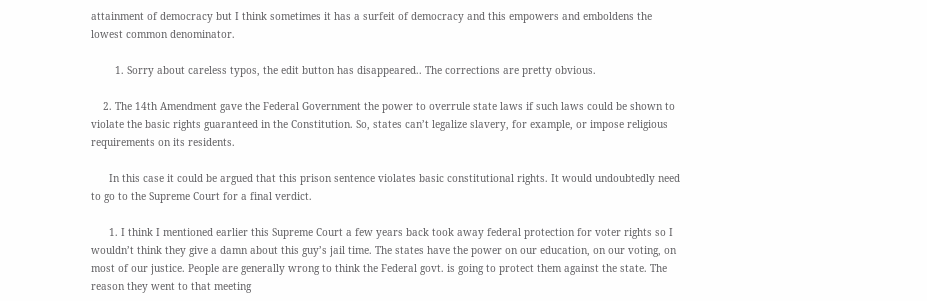attainment of democracy but I think sometimes it has a surfeit of democracy and this empowers and emboldens the lowest common denominator.

        1. Sorry about careless typos, the edit button has disappeared.. The corrections are pretty obvious.

    2. The 14th Amendment gave the Federal Government the power to overrule state laws if such laws could be shown to violate the basic rights guaranteed in the Constitution. So, states can’t legalize slavery, for example, or impose religious requirements on its residents.

      In this case it could be argued that this prison sentence violates basic constitutional rights. It would undoubtedly need to go to the Supreme Court for a final verdict.

      1. I think I mentioned earlier this Supreme Court a few years back took away federal protection for voter rights so I wouldn’t think they give a damn about this guy’s jail time. The states have the power on our education, on our voting, on most of our justice. People are generally wrong to think the Federal govt. is going to protect them against the state. The reason they went to that meeting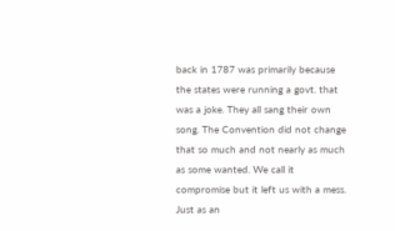back in 1787 was primarily because the states were running a govt. that was a joke. They all sang their own song. The Convention did not change that so much and not nearly as much as some wanted. We call it compromise but it left us with a mess. Just as an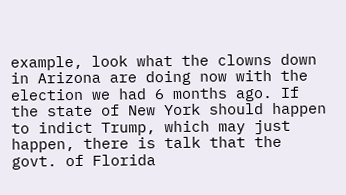example, look what the clowns down in Arizona are doing now with the election we had 6 months ago. If the state of New York should happen to indict Trump, which may just happen, there is talk that the govt. of Florida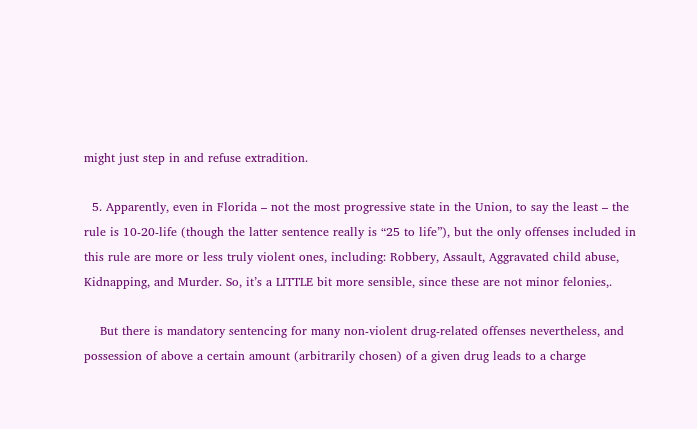might just step in and refuse extradition.

  5. Apparently, even in Florida – not the most progressive state in the Union, to say the least – the rule is 10-20-life (though the latter sentence really is “25 to life”), but the only offenses included in this rule are more or less truly violent ones, including: Robbery, Assault, Aggravated child abuse, Kidnapping, and Murder. So, it’s a LITTLE bit more sensible, since these are not minor felonies,.

    But there is mandatory sentencing for many non-violent drug-related offenses nevertheless, and possession of above a certain amount (arbitrarily chosen) of a given drug leads to a charge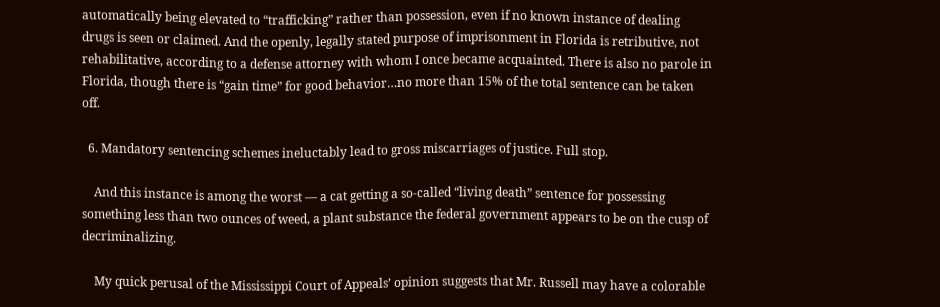automatically being elevated to “trafficking” rather than possession, even if no known instance of dealing drugs is seen or claimed. And the openly, legally stated purpose of imprisonment in Florida is retributive, not rehabilitative, according to a defense attorney with whom I once became acquainted. There is also no parole in Florida, though there is “gain time” for good behavior…no more than 15% of the total sentence can be taken off.

  6. Mandatory sentencing schemes ineluctably lead to gross miscarriages of justice. Full stop.

    And this instance is among the worst — a cat getting a so-called “living death” sentence for possessing something less than two ounces of weed, a plant substance the federal government appears to be on the cusp of decriminalizing.

    My quick perusal of the Mississippi Court of Appeals’ opinion suggests that Mr. Russell may have a colorable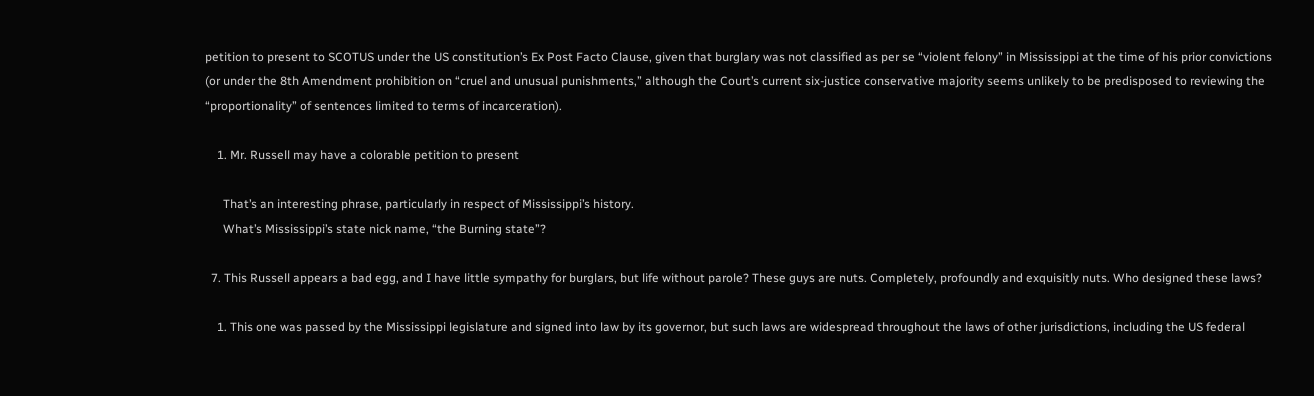petition to present to SCOTUS under the US constitution’s Ex Post Facto Clause, given that burglary was not classified as per se “violent felony” in Mississippi at the time of his prior convictions (or under the 8th Amendment prohibition on “cruel and unusual punishments,” although the Court’s current six-justice conservative majority seems unlikely to be predisposed to reviewing the “proportionality” of sentences limited to terms of incarceration).

    1. Mr. Russell may have a colorable petition to present

      That’s an interesting phrase, particularly in respect of Mississippi’s history.
      What’s Mississippi’s state nick name, “the Burning state”?

  7. This Russell appears a bad egg, and I have little sympathy for burglars, but life without parole? These guys are nuts. Completely, profoundly and exquisitly nuts. Who designed these laws?

    1. This one was passed by the Mississippi legislature and signed into law by its governor, but such laws are widespread throughout the laws of other jurisdictions, including the US federal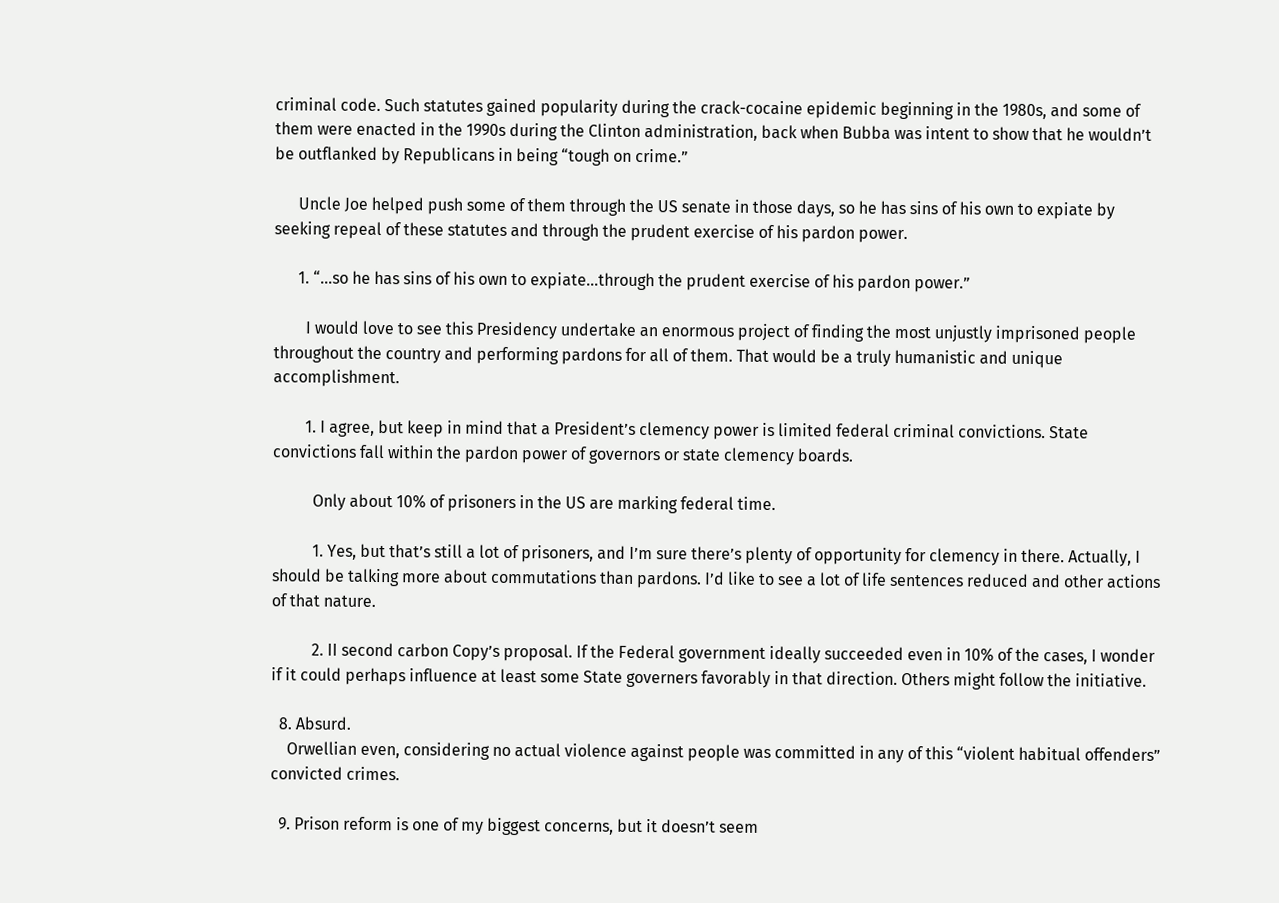criminal code. Such statutes gained popularity during the crack-cocaine epidemic beginning in the 1980s, and some of them were enacted in the 1990s during the Clinton administration, back when Bubba was intent to show that he wouldn’t be outflanked by Republicans in being “tough on crime.”

      Uncle Joe helped push some of them through the US senate in those days, so he has sins of his own to expiate by seeking repeal of these statutes and through the prudent exercise of his pardon power.

      1. “…so he has sins of his own to expiate…through the prudent exercise of his pardon power.”

        I would love to see this Presidency undertake an enormous project of finding the most unjustly imprisoned people throughout the country and performing pardons for all of them. That would be a truly humanistic and unique accomplishment.

        1. I agree, but keep in mind that a President’s clemency power is limited federal criminal convictions. State convictions fall within the pardon power of governors or state clemency boards.

          Only about 10% of prisoners in the US are marking federal time.

          1. Yes, but that’s still a lot of prisoners, and I’m sure there’s plenty of opportunity for clemency in there. Actually, I should be talking more about commutations than pardons. I’d like to see a lot of life sentences reduced and other actions of that nature.

          2. II second carbon Copy’s proposal. If the Federal government ideally succeeded even in 10% of the cases, I wonder if it could perhaps influence at least some State governers favorably in that direction. Others might follow the initiative.

  8. Absurd.
    Orwellian even, considering no actual violence against people was committed in any of this “violent habitual offenders” convicted crimes.

  9. Prison reform is one of my biggest concerns, but it doesn’t seem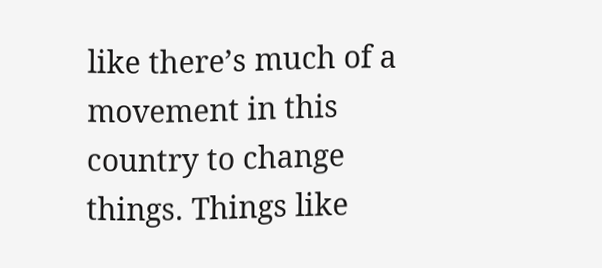like there’s much of a movement in this country to change things. Things like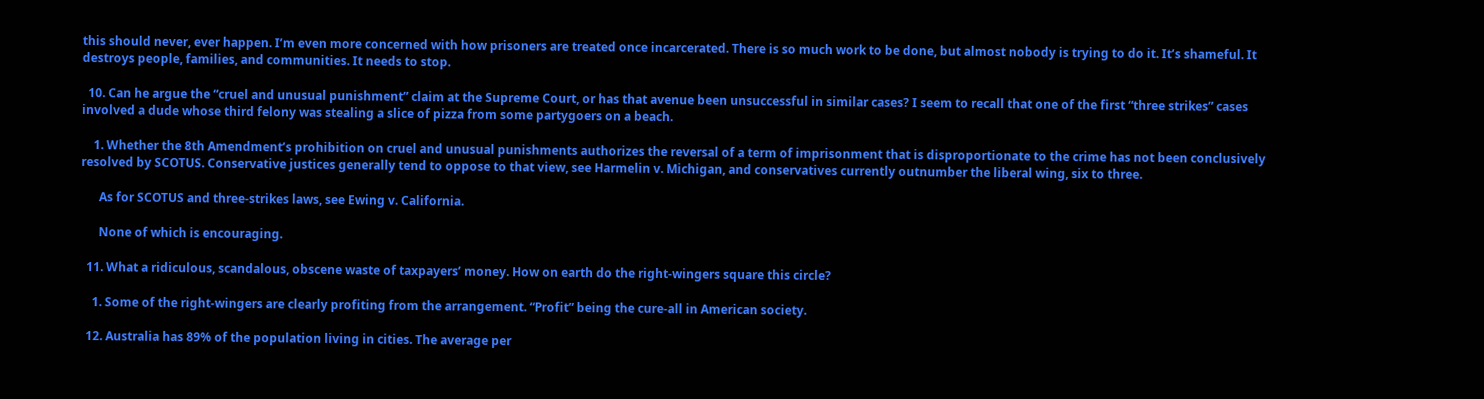this should never, ever happen. I’m even more concerned with how prisoners are treated once incarcerated. There is so much work to be done, but almost nobody is trying to do it. It’s shameful. It destroys people, families, and communities. It needs to stop.

  10. Can he argue the “cruel and unusual punishment” claim at the Supreme Court, or has that avenue been unsuccessful in similar cases? I seem to recall that one of the first “three strikes” cases involved a dude whose third felony was stealing a slice of pizza from some partygoers on a beach.

    1. Whether the 8th Amendment’s prohibition on cruel and unusual punishments authorizes the reversal of a term of imprisonment that is disproportionate to the crime has not been conclusively resolved by SCOTUS. Conservative justices generally tend to oppose to that view, see Harmelin v. Michigan, and conservatives currently outnumber the liberal wing, six to three.

      As for SCOTUS and three-strikes laws, see Ewing v. California.

      None of which is encouraging.

  11. What a ridiculous, scandalous, obscene waste of taxpayers’ money. How on earth do the right-wingers square this circle?

    1. Some of the right-wingers are clearly profiting from the arrangement. “Profit” being the cure-all in American society.

  12. Australia has 89% of the population living in cities. The average per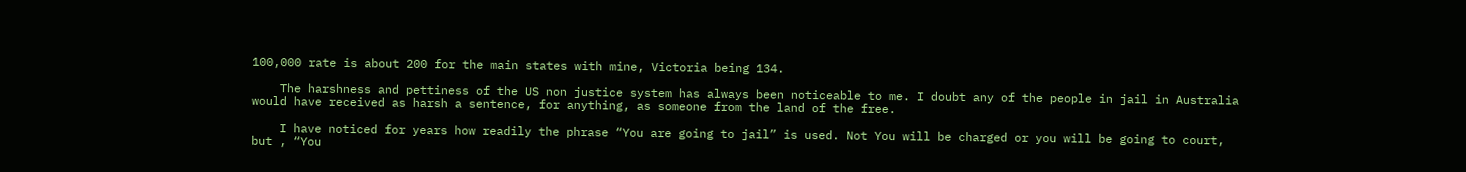100,000 rate is about 200 for the main states with mine, Victoria being 134.

    The harshness and pettiness of the US non justice system has always been noticeable to me. I doubt any of the people in jail in Australia would have received as harsh a sentence, for anything, as someone from the land of the free.

    I have noticed for years how readily the phrase “You are going to jail” is used. Not You will be charged or you will be going to court, but , “You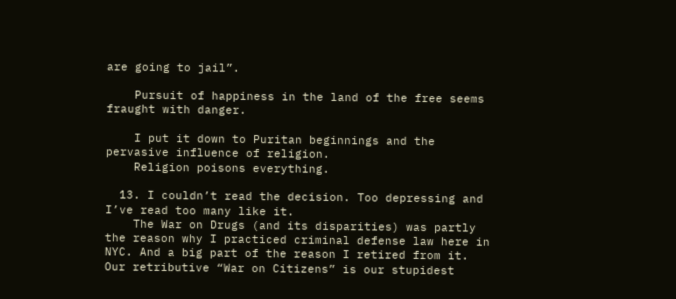are going to jail”.

    Pursuit of happiness in the land of the free seems fraught with danger.

    I put it down to Puritan beginnings and the pervasive influence of religion.
    Religion poisons everything.

  13. I couldn’t read the decision. Too depressing and I’ve read too many like it.
    The War on Drugs (and its disparities) was partly the reason why I practiced criminal defense law here in NYC. And a big part of the reason I retired from it. Our retributive “War on Citizens” is our stupidest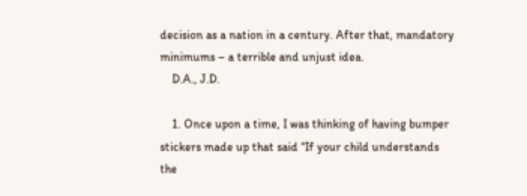decision as a nation in a century. After that, mandatory minimums – a terrible and unjust idea.
    D.A., J.D.

    1. Once upon a time, I was thinking of having bumper stickers made up that said “If your child understands the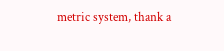metric system, thank a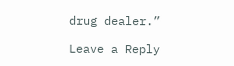drug dealer.”

Leave a Reply